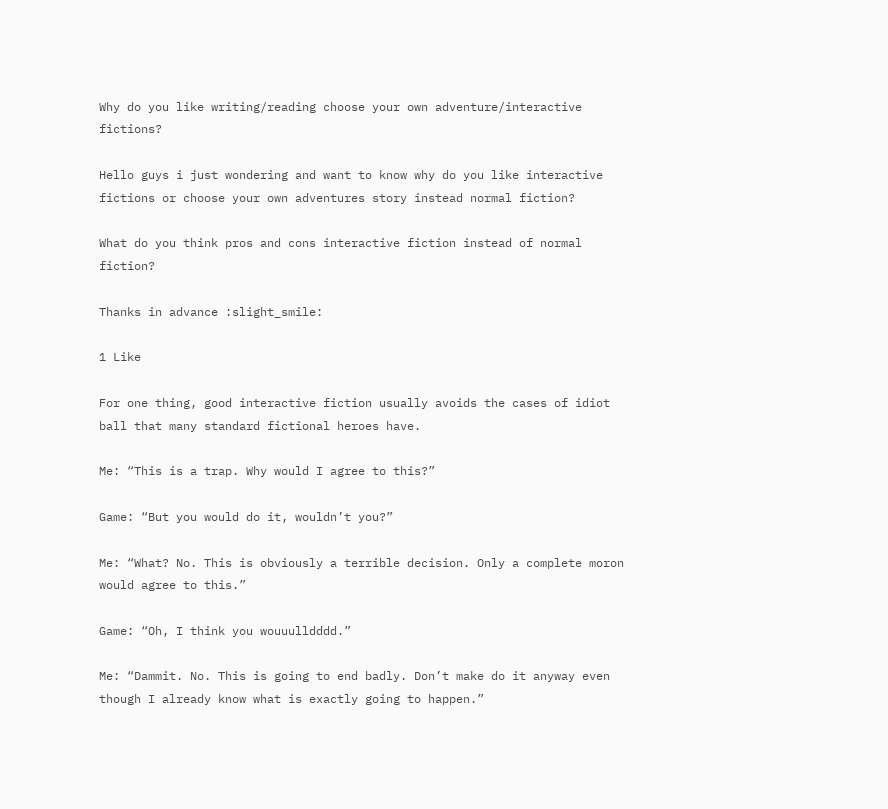Why do you like writing/reading choose your own adventure/interactive fictions?

Hello guys i just wondering and want to know why do you like interactive fictions or choose your own adventures story instead normal fiction?

What do you think pros and cons interactive fiction instead of normal fiction?

Thanks in advance :slight_smile:

1 Like

For one thing, good interactive fiction usually avoids the cases of idiot ball that many standard fictional heroes have.

Me: “This is a trap. Why would I agree to this?”

Game: “But you would do it, wouldn’t you?”

Me: “What? No. This is obviously a terrible decision. Only a complete moron would agree to this.”

Game: “Oh, I think you wouuulldddd.”

Me: “Dammit. No. This is going to end badly. Don’t make do it anyway even though I already know what is exactly going to happen.”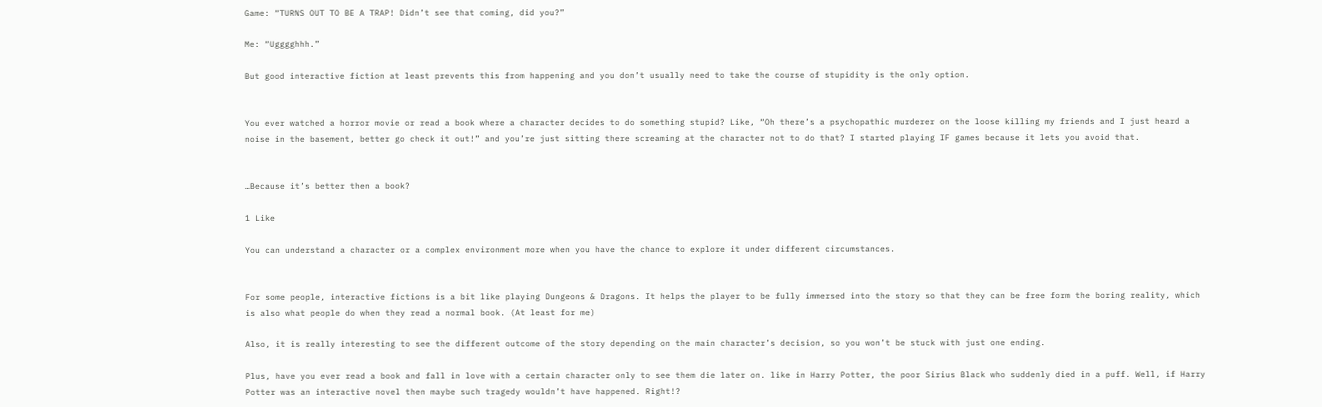Game: “TURNS OUT TO BE A TRAP! Didn’t see that coming, did you?”

Me: “Ugggghhh.”

But good interactive fiction at least prevents this from happening and you don’t usually need to take the course of stupidity is the only option.


You ever watched a horror movie or read a book where a character decides to do something stupid? Like, “Oh there’s a psychopathic murderer on the loose killing my friends and I just heard a noise in the basement, better go check it out!” and you’re just sitting there screaming at the character not to do that? I started playing IF games because it lets you avoid that.


…Because it’s better then a book?

1 Like

You can understand a character or a complex environment more when you have the chance to explore it under different circumstances.


For some people, interactive fictions is a bit like playing Dungeons & Dragons. It helps the player to be fully immersed into the story so that they can be free form the boring reality, which is also what people do when they read a normal book. (At least for me)

Also, it is really interesting to see the different outcome of the story depending on the main character’s decision, so you won’t be stuck with just one ending.

Plus, have you ever read a book and fall in love with a certain character only to see them die later on. like in Harry Potter, the poor Sirius Black who suddenly died in a puff. Well, if Harry Potter was an interactive novel then maybe such tragedy wouldn’t have happened. Right!?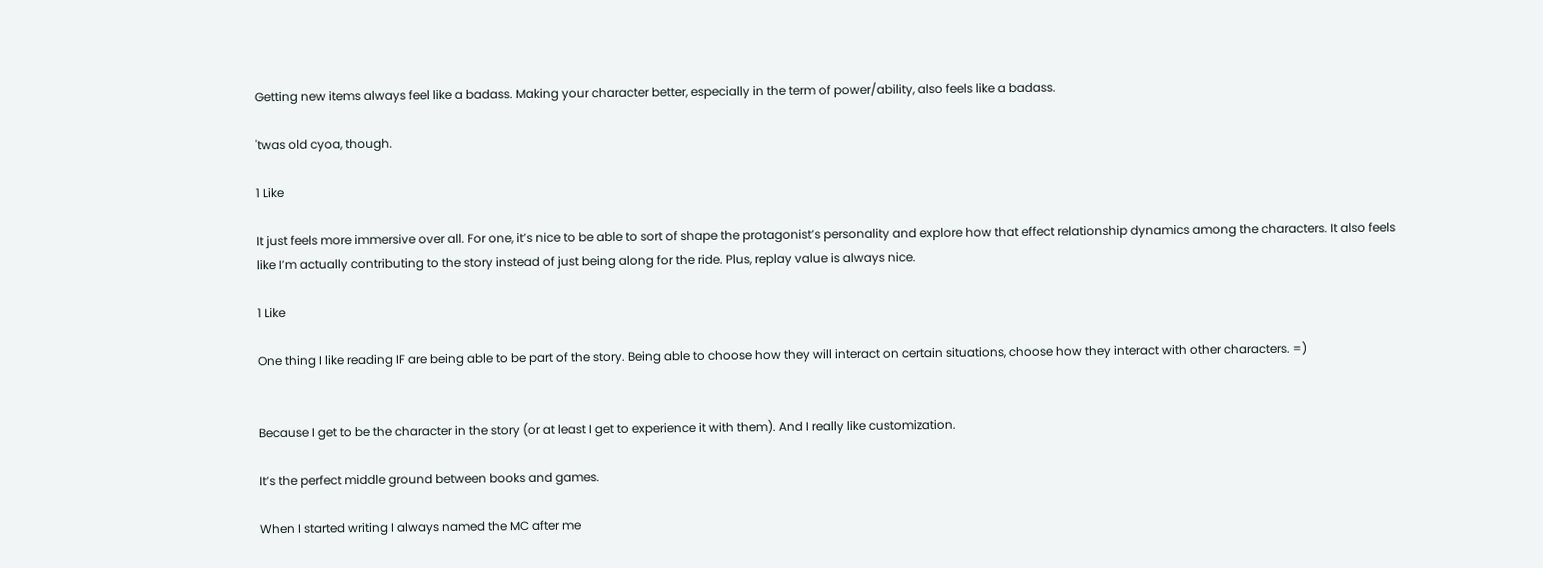Getting new items always feel like a badass. Making your character better, especially in the term of power/ability, also feels like a badass.

'twas old cyoa, though.

1 Like

It just feels more immersive over all. For one, it’s nice to be able to sort of shape the protagonist’s personality and explore how that effect relationship dynamics among the characters. It also feels like I’m actually contributing to the story instead of just being along for the ride. Plus, replay value is always nice.

1 Like

One thing I like reading IF are being able to be part of the story. Being able to choose how they will interact on certain situations, choose how they interact with other characters. =)


Because I get to be the character in the story (or at least I get to experience it with them). And I really like customization.

It’s the perfect middle ground between books and games.

When I started writing I always named the MC after me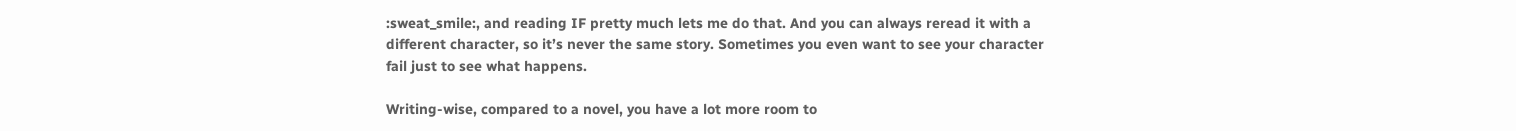:sweat_smile:, and reading IF pretty much lets me do that. And you can always reread it with a different character, so it’s never the same story. Sometimes you even want to see your character fail just to see what happens.

Writing-wise, compared to a novel, you have a lot more room to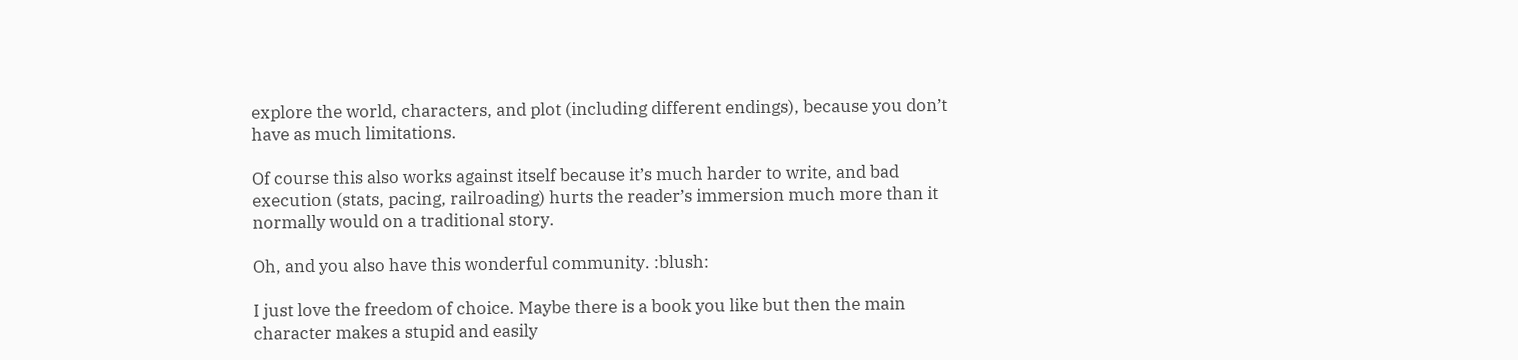explore the world, characters, and plot (including different endings), because you don’t have as much limitations.

Of course this also works against itself because it’s much harder to write, and bad execution (stats, pacing, railroading) hurts the reader’s immersion much more than it normally would on a traditional story.

Oh, and you also have this wonderful community. :blush:

I just love the freedom of choice. Maybe there is a book you like but then the main character makes a stupid and easily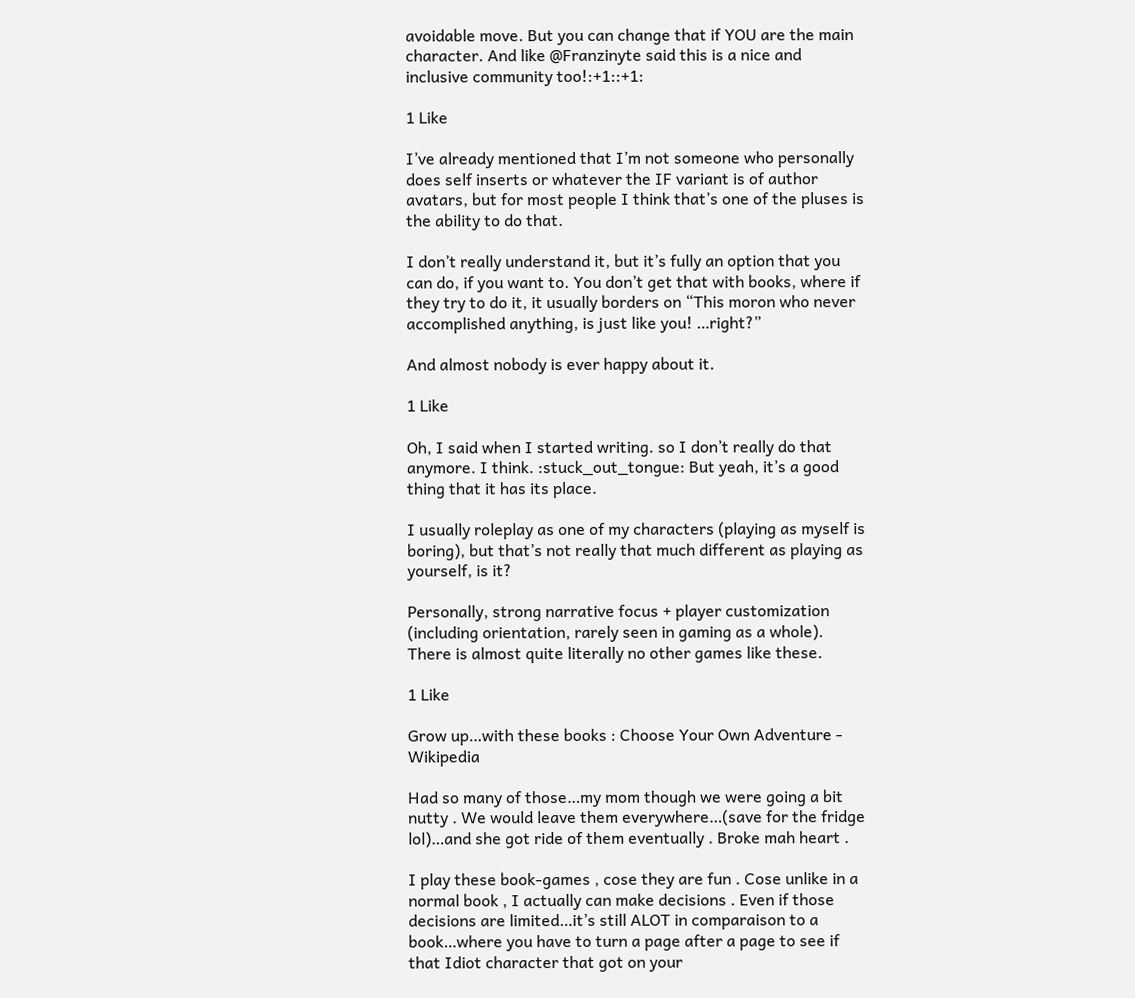avoidable move. But you can change that if YOU are the main character. And like @Franzinyte said this is a nice and inclusive community too!:+1::+1:

1 Like

I’ve already mentioned that I’m not someone who personally does self inserts or whatever the IF variant is of author avatars, but for most people I think that’s one of the pluses is the ability to do that.

I don’t really understand it, but it’s fully an option that you can do, if you want to. You don’t get that with books, where if they try to do it, it usually borders on “This moron who never accomplished anything, is just like you! …right?”

And almost nobody is ever happy about it.

1 Like

Oh, I said when I started writing. so I don’t really do that anymore. I think. :stuck_out_tongue: But yeah, it’s a good thing that it has its place.

I usually roleplay as one of my characters (playing as myself is boring), but that’s not really that much different as playing as yourself, is it?

Personally, strong narrative focus + player customization (including orientation, rarely seen in gaming as a whole). There is almost quite literally no other games like these.

1 Like

Grow up…with these books : Choose Your Own Adventure - Wikipedia

Had so many of those…my mom though we were going a bit nutty . We would leave them everywhere…(save for the fridge lol)…and she got ride of them eventually . Broke mah heart .

I play these book-games , cose they are fun . Cose unlike in a normal book , I actually can make decisions . Even if those decisions are limited…it’s still ALOT in comparaison to a book…where you have to turn a page after a page to see if that Idiot character that got on your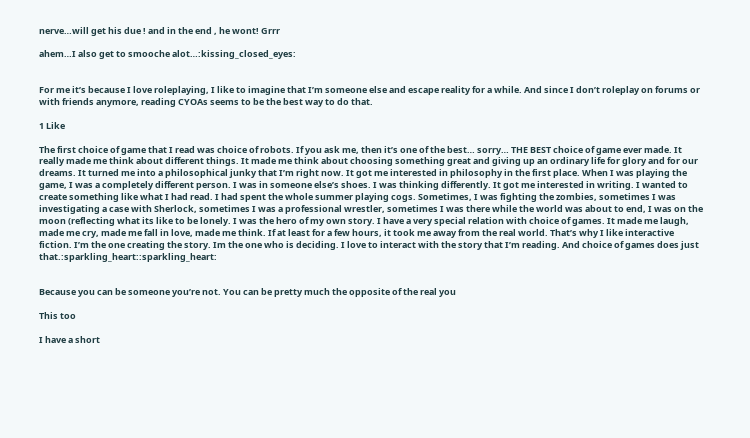nerve…will get his due ! and in the end , he wont! Grrr

ahem…I also get to smooche alot…:kissing_closed_eyes:


For me it’s because I love roleplaying, I like to imagine that I’m someone else and escape reality for a while. And since I don’t roleplay on forums or with friends anymore, reading CYOAs seems to be the best way to do that.

1 Like

The first choice of game that I read was choice of robots. If you ask me, then it’s one of the best… sorry… THE BEST choice of game ever made. It really made me think about different things. It made me think about choosing something great and giving up an ordinary life for glory and for our dreams. It turned me into a philosophical junky that I’m right now. It got me interested in philosophy in the first place. When I was playing the game, I was a completely different person. I was in someone else’s shoes. I was thinking differently. It got me interested in writing. I wanted to create something like what I had read. I had spent the whole summer playing cogs. Sometimes, I was fighting the zombies, sometimes I was investigating a case with Sherlock, sometimes I was a professional wrestler, sometimes I was there while the world was about to end, I was on the moon (reflecting what its like to be lonely. I was the hero of my own story. I have a very special relation with choice of games. It made me laugh, made me cry, made me fall in love, made me think. If at least for a few hours, it took me away from the real world. That’s why I like interactive fiction. I’m the one creating the story. Im the one who is deciding. I love to interact with the story that I’m reading. And choice of games does just that.:sparkling_heart::sparkling_heart:


Because you can be someone you’re not. You can be pretty much the opposite of the real you

This too

I have a short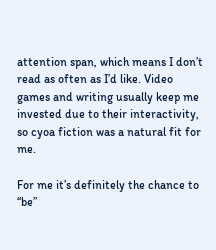attention span, which means I don’t read as often as I’d like. Video games and writing usually keep me invested due to their interactivity, so cyoa fiction was a natural fit for me.

For me it’s definitely the chance to “be”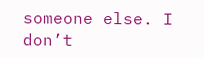someone else. I don’t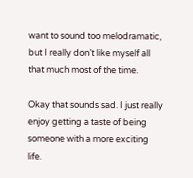want to sound too melodramatic, but I really don’t like myself all that much most of the time.

Okay that sounds sad. I just really enjoy getting a taste of being someone with a more exciting life.